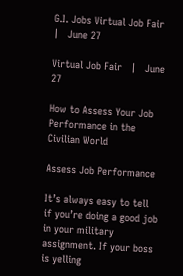G.I. Jobs Virtual Job Fair   |   June 27

Virtual Job Fair   |   June 27

How to Assess Your Job Performance in the Civilian World

Assess Job Performance

It’s always easy to tell if you’re doing a good job in your military assignment. If your boss is yelling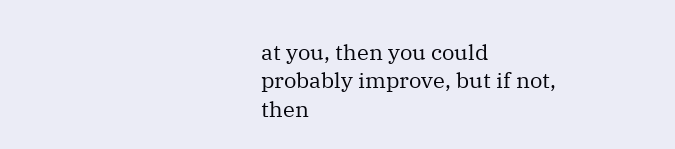at you, then you could probably improve, but if not, then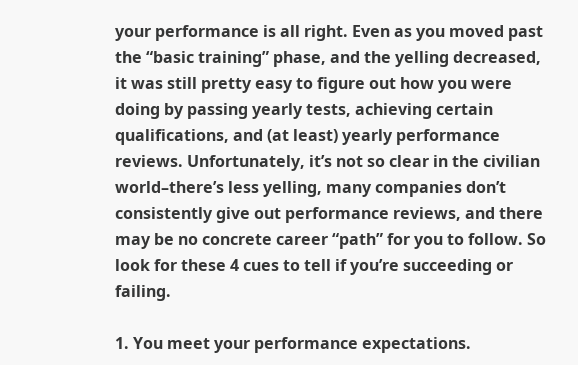your performance is all right. Even as you moved past the “basic training” phase, and the yelling decreased, it was still pretty easy to figure out how you were doing by passing yearly tests, achieving certain qualifications, and (at least) yearly performance reviews. Unfortunately, it’s not so clear in the civilian world–there’s less yelling, many companies don’t consistently give out performance reviews, and there may be no concrete career “path” for you to follow. So look for these 4 cues to tell if you’re succeeding or failing.

1. You meet your performance expectations.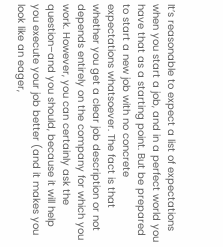It’s reasonable to expect a list of expectations when you start a job, and in a perfect world you have that as a starting point. But be prepared to start a new job with no concrete expectations whatsoever. The fact is that whether you get a clear job description or not depends entirely on the company for which you work. However, you can certainly ask the question–and you should, because it will help you execute your job better (and it makes you look like an eager,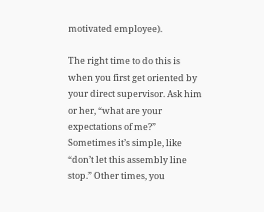motivated employee).

The right time to do this is when you first get oriented by your direct supervisor. Ask him or her, “what are your expectations of me?” Sometimes it’s simple, like “don’t let this assembly line stop.” Other times, you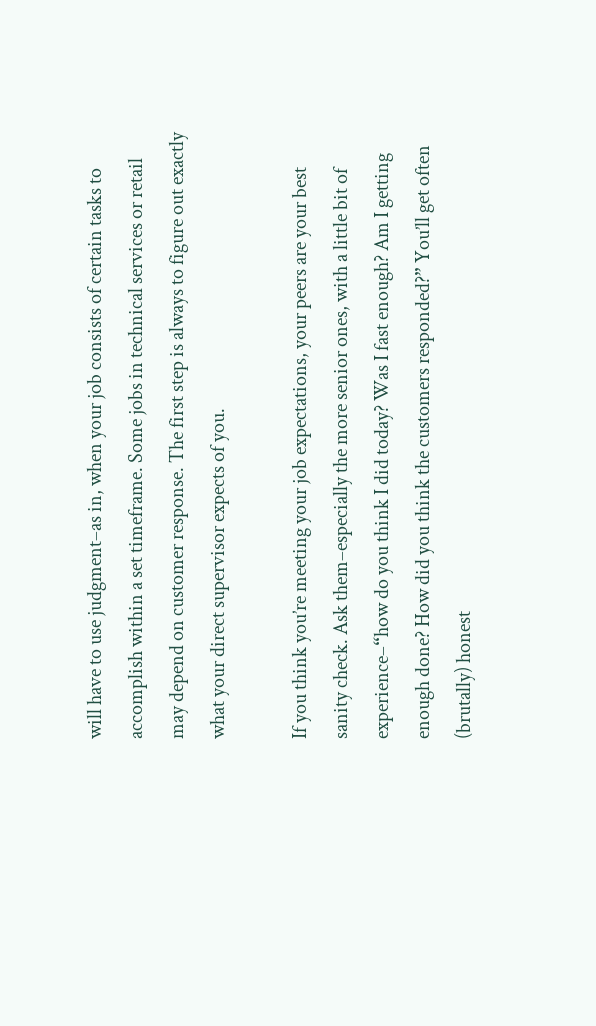will have to use judgment–as in, when your job consists of certain tasks to accomplish within a set timeframe. Some jobs in technical services or retail may depend on customer response. The first step is always to figure out exactly what your direct supervisor expects of you.

If you think you’re meeting your job expectations, your peers are your best sanity check. Ask them–especially the more senior ones, with a little bit of experience–“how do you think I did today? Was I fast enough? Am I getting enough done? How did you think the customers responded?” You’ll get often (brutally) honest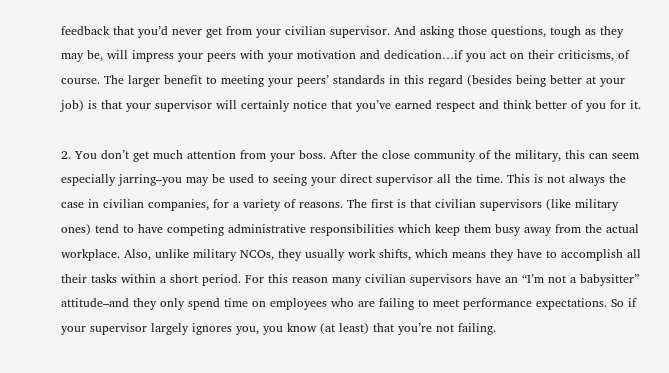feedback that you’d never get from your civilian supervisor. And asking those questions, tough as they may be, will impress your peers with your motivation and dedication…if you act on their criticisms, of course. The larger benefit to meeting your peers’ standards in this regard (besides being better at your job) is that your supervisor will certainly notice that you’ve earned respect and think better of you for it.

2. You don’t get much attention from your boss. After the close community of the military, this can seem especially jarring–you may be used to seeing your direct supervisor all the time. This is not always the case in civilian companies, for a variety of reasons. The first is that civilian supervisors (like military ones) tend to have competing administrative responsibilities which keep them busy away from the actual workplace. Also, unlike military NCOs, they usually work shifts, which means they have to accomplish all their tasks within a short period. For this reason many civilian supervisors have an “I’m not a babysitter” attitude–and they only spend time on employees who are failing to meet performance expectations. So if your supervisor largely ignores you, you know (at least) that you’re not failing.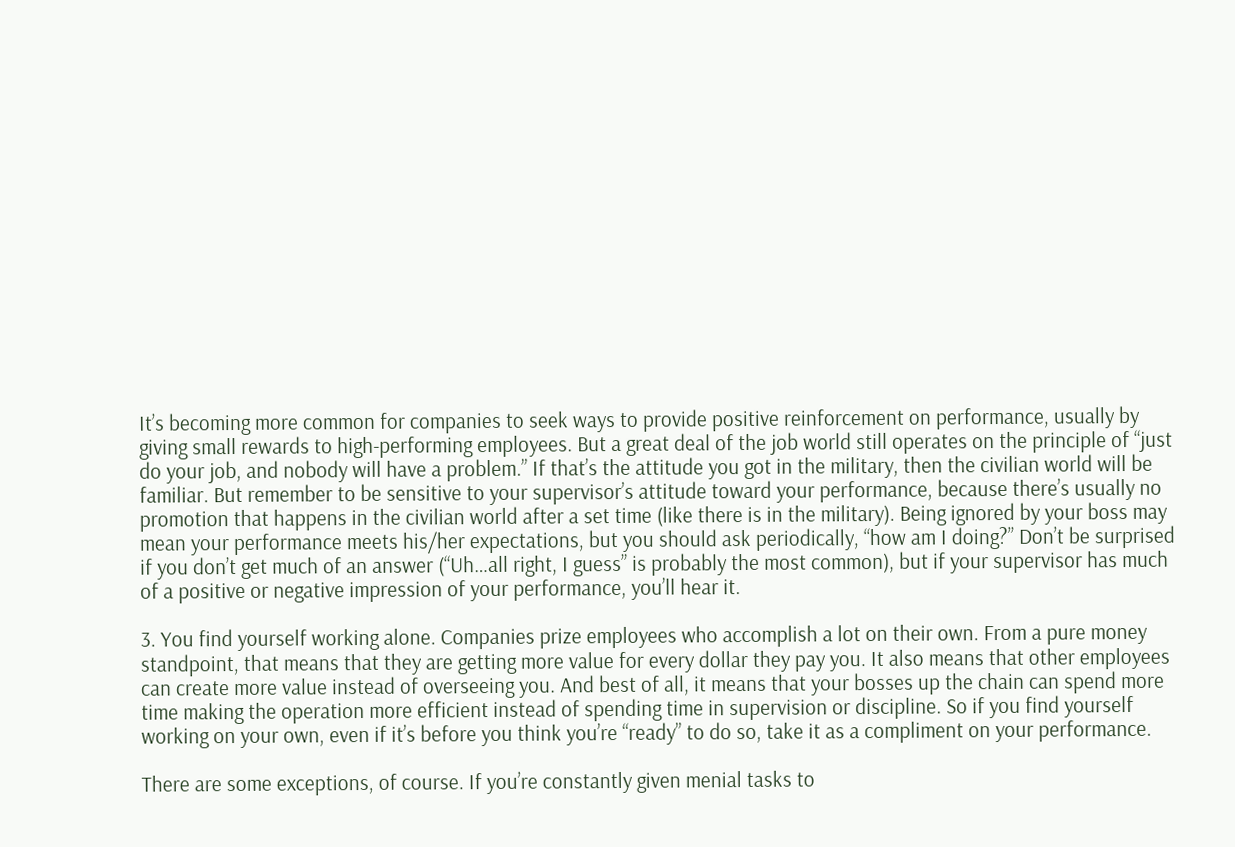It’s becoming more common for companies to seek ways to provide positive reinforcement on performance, usually by giving small rewards to high-performing employees. But a great deal of the job world still operates on the principle of “just do your job, and nobody will have a problem.” If that’s the attitude you got in the military, then the civilian world will be familiar. But remember to be sensitive to your supervisor’s attitude toward your performance, because there’s usually no promotion that happens in the civilian world after a set time (like there is in the military). Being ignored by your boss may mean your performance meets his/her expectations, but you should ask periodically, “how am I doing?” Don’t be surprised if you don’t get much of an answer (“Uh…all right, I guess” is probably the most common), but if your supervisor has much of a positive or negative impression of your performance, you’ll hear it.

3. You find yourself working alone. Companies prize employees who accomplish a lot on their own. From a pure money standpoint, that means that they are getting more value for every dollar they pay you. It also means that other employees can create more value instead of overseeing you. And best of all, it means that your bosses up the chain can spend more time making the operation more efficient instead of spending time in supervision or discipline. So if you find yourself working on your own, even if it’s before you think you’re “ready” to do so, take it as a compliment on your performance.

There are some exceptions, of course. If you’re constantly given menial tasks to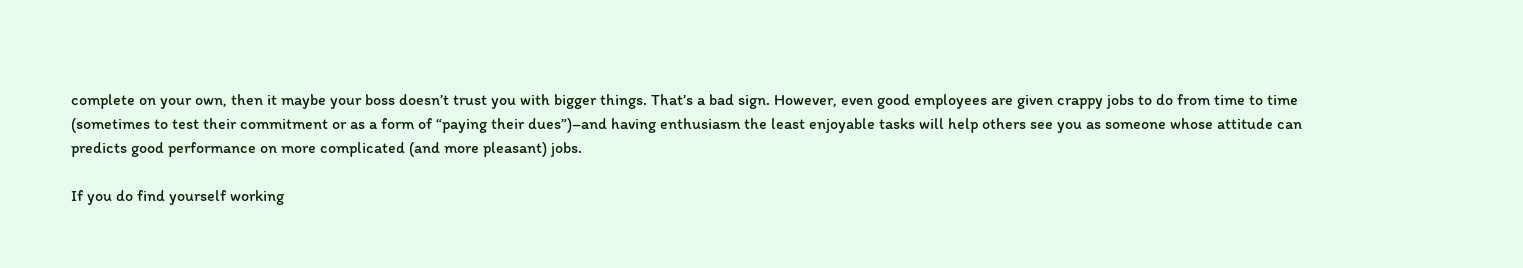complete on your own, then it maybe your boss doesn’t trust you with bigger things. That’s a bad sign. However, even good employees are given crappy jobs to do from time to time (sometimes to test their commitment or as a form of “paying their dues”)–and having enthusiasm the least enjoyable tasks will help others see you as someone whose attitude can predicts good performance on more complicated (and more pleasant) jobs.

If you do find yourself working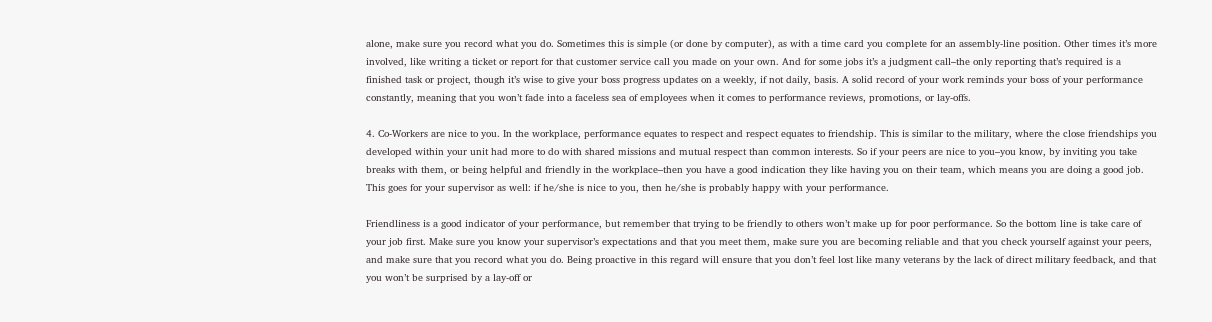alone, make sure you record what you do. Sometimes this is simple (or done by computer), as with a time card you complete for an assembly-line position. Other times it’s more involved, like writing a ticket or report for that customer service call you made on your own. And for some jobs it’s a judgment call–the only reporting that’s required is a finished task or project, though it’s wise to give your boss progress updates on a weekly, if not daily, basis. A solid record of your work reminds your boss of your performance constantly, meaning that you won’t fade into a faceless sea of employees when it comes to performance reviews, promotions, or lay-offs.

4. Co-Workers are nice to you. In the workplace, performance equates to respect and respect equates to friendship. This is similar to the military, where the close friendships you developed within your unit had more to do with shared missions and mutual respect than common interests. So if your peers are nice to you–you know, by inviting you take breaks with them, or being helpful and friendly in the workplace–then you have a good indication they like having you on their team, which means you are doing a good job. This goes for your supervisor as well: if he/she is nice to you, then he/she is probably happy with your performance.

Friendliness is a good indicator of your performance, but remember that trying to be friendly to others won’t make up for poor performance. So the bottom line is take care of your job first. Make sure you know your supervisor’s expectations and that you meet them, make sure you are becoming reliable and that you check yourself against your peers, and make sure that you record what you do. Being proactive in this regard will ensure that you don’t feel lost like many veterans by the lack of direct military feedback, and that you won’t be surprised by a lay-off or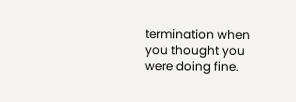termination when you thought you were doing fine.